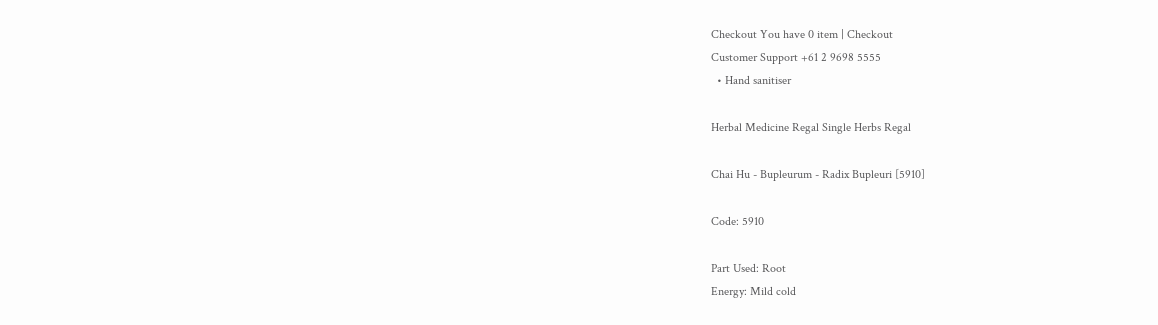Checkout You have 0 item | Checkout
Customer Support +61 2 9698 5555
  • Hand sanitiser

Herbal Medicine Regal Single Herbs Regal

Chai Hu - Bupleurum - Radix Bupleuri [5910]

Code: 5910

Part Used: Root
Energy: Mild cold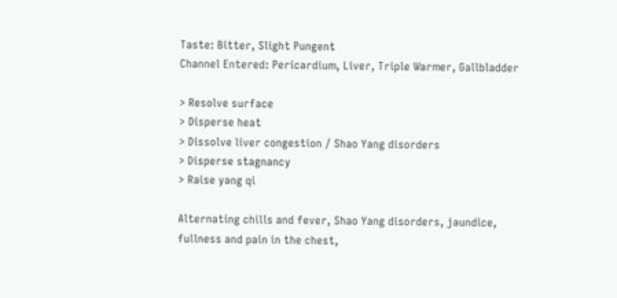Taste: Bitter, Slight Pungent
Channel Entered: Pericardium, Liver, Triple Warmer, Gallbladder

> Resolve surface
> Disperse heat
> Dissolve liver congestion / Shao Yang disorders
> Disperse stagnancy
> Raise yang qi

Alternating chills and fever, Shao Yang disorders, jaundice, fullness and pain in the chest,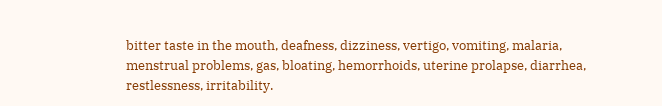bitter taste in the mouth, deafness, dizziness, vertigo, vomiting, malaria, menstrual problems, gas, bloating, hemorrhoids, uterine prolapse, diarrhea, restlessness, irritability.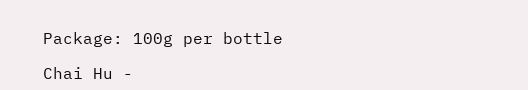Package: 100g per bottle

Chai Hu -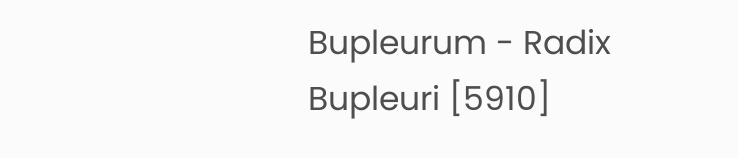Bupleurum - Radix Bupleuri [5910]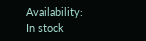Availability: In stock